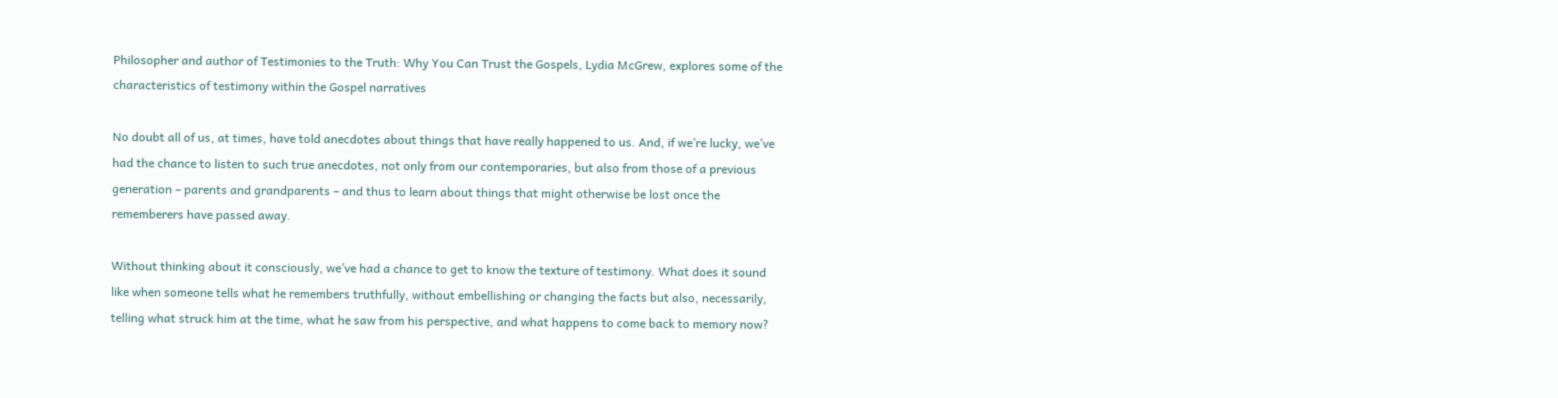Philosopher and author of Testimonies to the Truth: Why You Can Trust the Gospels, Lydia McGrew, explores some of the characteristics of testimony within the Gospel narratives

No doubt all of us, at times, have told anecdotes about things that have really happened to us. And, if we’re lucky, we’ve had the chance to listen to such true anecdotes, not only from our contemporaries, but also from those of a previous generation – parents and grandparents – and thus to learn about things that might otherwise be lost once the rememberers have passed away.

Without thinking about it consciously, we’ve had a chance to get to know the texture of testimony. What does it sound like when someone tells what he remembers truthfully, without embellishing or changing the facts but also, necessarily, telling what struck him at the time, what he saw from his perspective, and what happens to come back to memory now?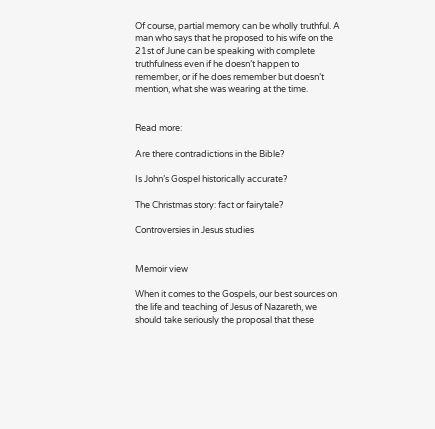Of course, partial memory can be wholly truthful. A man who says that he proposed to his wife on the 21st of June can be speaking with complete truthfulness even if he doesn’t happen to remember, or if he does remember but doesn’t mention, what she was wearing at the time.


Read more:

Are there contradictions in the Bible?

Is John’s Gospel historically accurate?

The Christmas story: fact or fairytale?

Controversies in Jesus studies


Memoir view

When it comes to the Gospels, our best sources on the life and teaching of Jesus of Nazareth, we should take seriously the proposal that these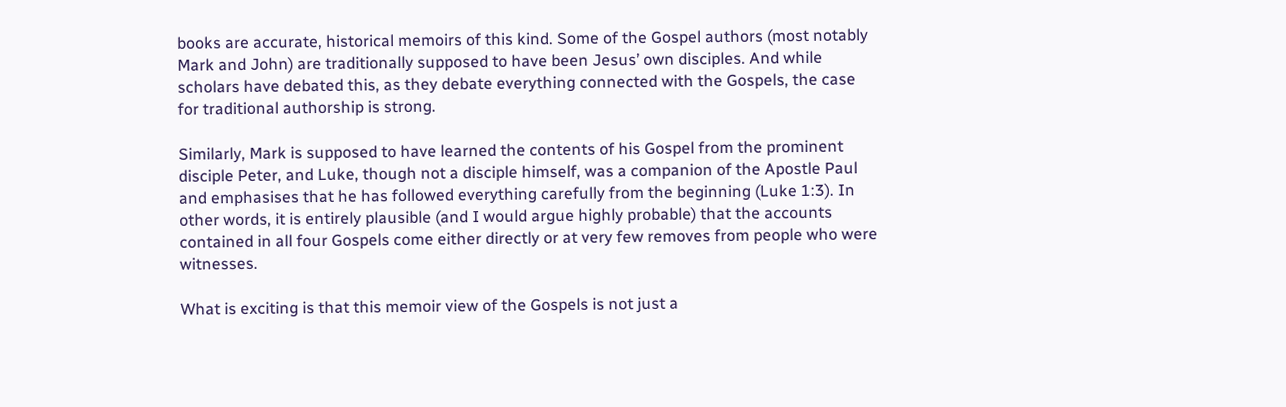books are accurate, historical memoirs of this kind. Some of the Gospel authors (most notably Mark and John) are traditionally supposed to have been Jesus’ own disciples. And while scholars have debated this, as they debate everything connected with the Gospels, the case for traditional authorship is strong.

Similarly, Mark is supposed to have learned the contents of his Gospel from the prominent disciple Peter, and Luke, though not a disciple himself, was a companion of the Apostle Paul and emphasises that he has followed everything carefully from the beginning (Luke 1:3). In other words, it is entirely plausible (and I would argue highly probable) that the accounts contained in all four Gospels come either directly or at very few removes from people who were witnesses.

What is exciting is that this memoir view of the Gospels is not just a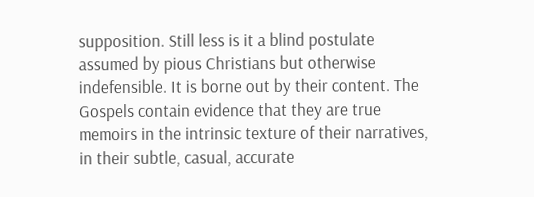supposition. Still less is it a blind postulate assumed by pious Christians but otherwise indefensible. It is borne out by their content. The Gospels contain evidence that they are true memoirs in the intrinsic texture of their narratives, in their subtle, casual, accurate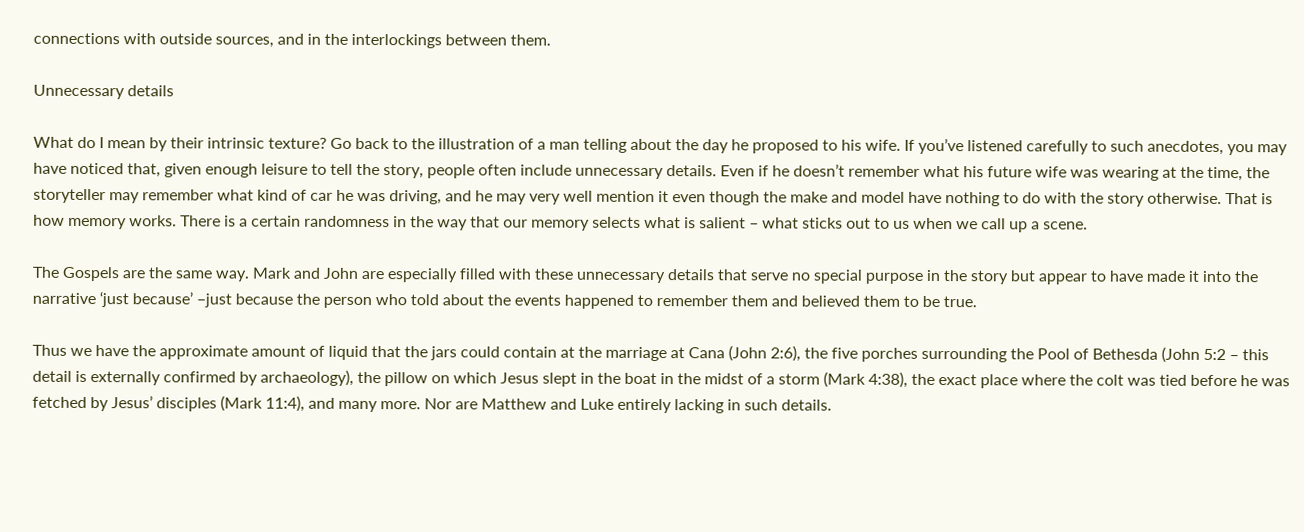connections with outside sources, and in the interlockings between them.

Unnecessary details

What do I mean by their intrinsic texture? Go back to the illustration of a man telling about the day he proposed to his wife. If you’ve listened carefully to such anecdotes, you may have noticed that, given enough leisure to tell the story, people often include unnecessary details. Even if he doesn’t remember what his future wife was wearing at the time, the storyteller may remember what kind of car he was driving, and he may very well mention it even though the make and model have nothing to do with the story otherwise. That is how memory works. There is a certain randomness in the way that our memory selects what is salient – what sticks out to us when we call up a scene.

The Gospels are the same way. Mark and John are especially filled with these unnecessary details that serve no special purpose in the story but appear to have made it into the narrative ‘just because’ –just because the person who told about the events happened to remember them and believed them to be true.

Thus we have the approximate amount of liquid that the jars could contain at the marriage at Cana (John 2:6), the five porches surrounding the Pool of Bethesda (John 5:2 – this detail is externally confirmed by archaeology), the pillow on which Jesus slept in the boat in the midst of a storm (Mark 4:38), the exact place where the colt was tied before he was fetched by Jesus’ disciples (Mark 11:4), and many more. Nor are Matthew and Luke entirely lacking in such details.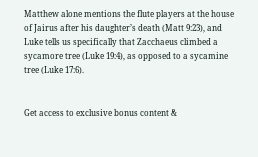Matthew alone mentions the flute players at the house of Jairus after his daughter’s death (Matt 9:23), and Luke tells us specifically that Zacchaeus climbed a sycamore tree (Luke 19:4), as opposed to a sycamine tree (Luke 17:6).


Get access to exclusive bonus content &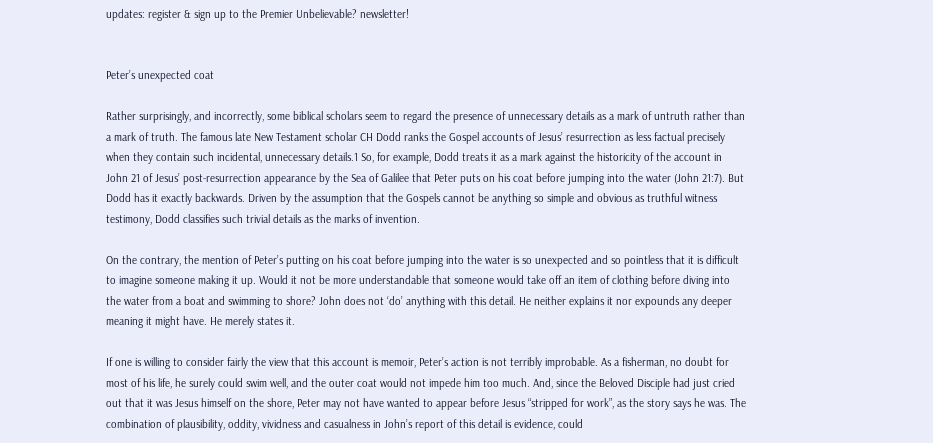updates: register & sign up to the Premier Unbelievable? newsletter!


Peter’s unexpected coat

Rather surprisingly, and incorrectly, some biblical scholars seem to regard the presence of unnecessary details as a mark of untruth rather than a mark of truth. The famous late New Testament scholar CH Dodd ranks the Gospel accounts of Jesus’ resurrection as less factual precisely when they contain such incidental, unnecessary details.1 So, for example, Dodd treats it as a mark against the historicity of the account in John 21 of Jesus’ post-resurrection appearance by the Sea of Galilee that Peter puts on his coat before jumping into the water (John 21:7). But Dodd has it exactly backwards. Driven by the assumption that the Gospels cannot be anything so simple and obvious as truthful witness testimony, Dodd classifies such trivial details as the marks of invention.

On the contrary, the mention of Peter’s putting on his coat before jumping into the water is so unexpected and so pointless that it is difficult to imagine someone making it up. Would it not be more understandable that someone would take off an item of clothing before diving into the water from a boat and swimming to shore? John does not ‘do’ anything with this detail. He neither explains it nor expounds any deeper meaning it might have. He merely states it.

If one is willing to consider fairly the view that this account is memoir, Peter’s action is not terribly improbable. As a fisherman, no doubt for most of his life, he surely could swim well, and the outer coat would not impede him too much. And, since the Beloved Disciple had just cried out that it was Jesus himself on the shore, Peter may not have wanted to appear before Jesus “stripped for work”, as the story says he was. The combination of plausibility, oddity, vividness and casualness in John’s report of this detail is evidence, could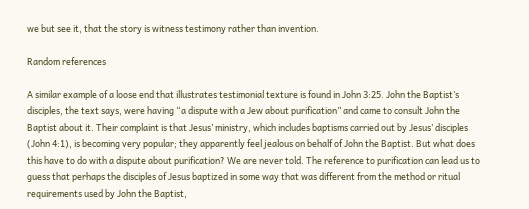we but see it, that the story is witness testimony rather than invention.

Random references

A similar example of a loose end that illustrates testimonial texture is found in John 3:25. John the Baptist’s disciples, the text says, were having “a dispute with a Jew about purification” and came to consult John the Baptist about it. Their complaint is that Jesus’ ministry, which includes baptisms carried out by Jesus’ disciples (John 4:1), is becoming very popular; they apparently feel jealous on behalf of John the Baptist. But what does this have to do with a dispute about purification? We are never told. The reference to purification can lead us to guess that perhaps the disciples of Jesus baptized in some way that was different from the method or ritual requirements used by John the Baptist,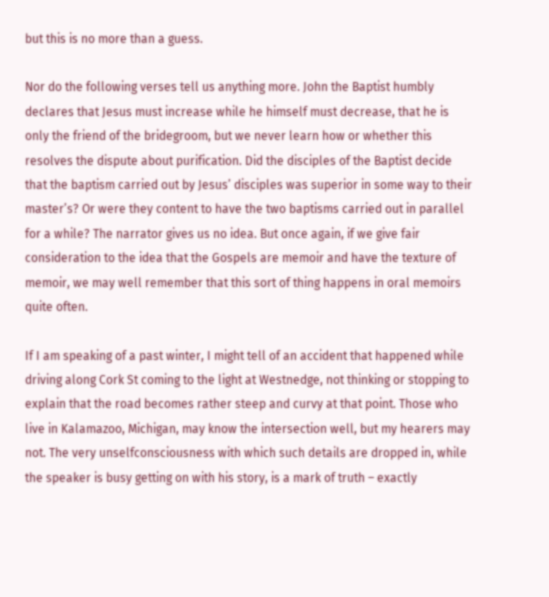but this is no more than a guess.

Nor do the following verses tell us anything more. John the Baptist humbly declares that Jesus must increase while he himself must decrease, that he is only the friend of the bridegroom, but we never learn how or whether this resolves the dispute about purification. Did the disciples of the Baptist decide that the baptism carried out by Jesus’ disciples was superior in some way to their master’s? Or were they content to have the two baptisms carried out in parallel for a while? The narrator gives us no idea. But once again, if we give fair consideration to the idea that the Gospels are memoir and have the texture of memoir, we may well remember that this sort of thing happens in oral memoirs quite often.

If I am speaking of a past winter, I might tell of an accident that happened while driving along Cork St coming to the light at Westnedge, not thinking or stopping to explain that the road becomes rather steep and curvy at that point. Those who live in Kalamazoo, Michigan, may know the intersection well, but my hearers may not. The very unselfconsciousness with which such details are dropped in, while the speaker is busy getting on with his story, is a mark of truth – exactly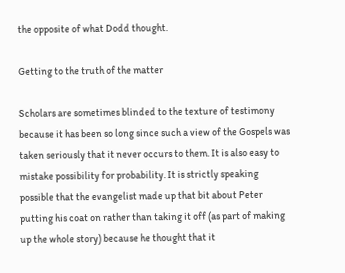the opposite of what Dodd thought.

Getting to the truth of the matter

Scholars are sometimes blinded to the texture of testimony because it has been so long since such a view of the Gospels was taken seriously that it never occurs to them. It is also easy to mistake possibility for probability. It is strictly speaking possible that the evangelist made up that bit about Peter putting his coat on rather than taking it off (as part of making up the whole story) because he thought that it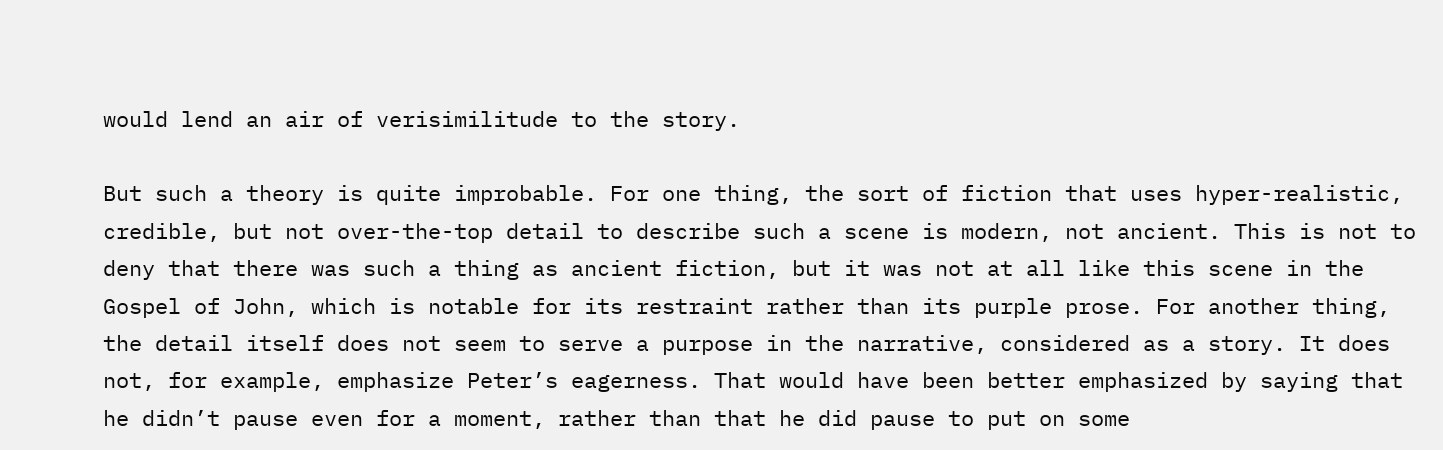would lend an air of verisimilitude to the story.

But such a theory is quite improbable. For one thing, the sort of fiction that uses hyper-realistic, credible, but not over-the-top detail to describe such a scene is modern, not ancient. This is not to deny that there was such a thing as ancient fiction, but it was not at all like this scene in the Gospel of John, which is notable for its restraint rather than its purple prose. For another thing, the detail itself does not seem to serve a purpose in the narrative, considered as a story. It does not, for example, emphasize Peter’s eagerness. That would have been better emphasized by saying that he didn’t pause even for a moment, rather than that he did pause to put on some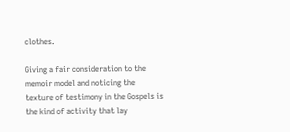clothes.

Giving a fair consideration to the memoir model and noticing the texture of testimony in the Gospels is the kind of activity that lay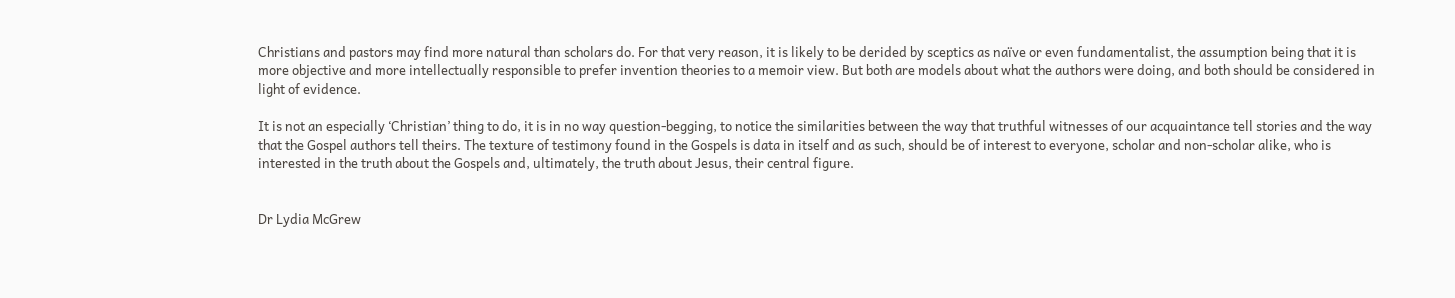Christians and pastors may find more natural than scholars do. For that very reason, it is likely to be derided by sceptics as naïve or even fundamentalist, the assumption being that it is more objective and more intellectually responsible to prefer invention theories to a memoir view. But both are models about what the authors were doing, and both should be considered in light of evidence.

It is not an especially ‘Christian’ thing to do, it is in no way question-begging, to notice the similarities between the way that truthful witnesses of our acquaintance tell stories and the way that the Gospel authors tell theirs. The texture of testimony found in the Gospels is data in itself and as such, should be of interest to everyone, scholar and non-scholar alike, who is interested in the truth about the Gospels and, ultimately, the truth about Jesus, their central figure.


Dr Lydia McGrew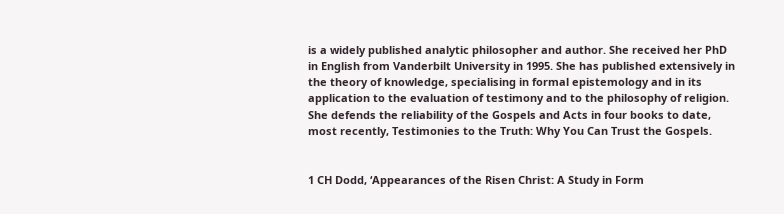is a widely published analytic philosopher and author. She received her PhD in English from Vanderbilt University in 1995. She has published extensively in the theory of knowledge, specialising in formal epistemology and in its application to the evaluation of testimony and to the philosophy of religion. She defends the reliability of the Gospels and Acts in four books to date, most recently, Testimonies to the Truth: Why You Can Trust the Gospels.


1 CH Dodd, ‘Appearances of the Risen Christ: A Study in Form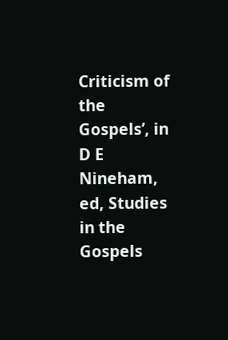Criticism of the Gospels’, in D E Nineham, ed, Studies in the Gospels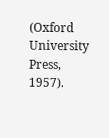(Oxford University Press, 1957).